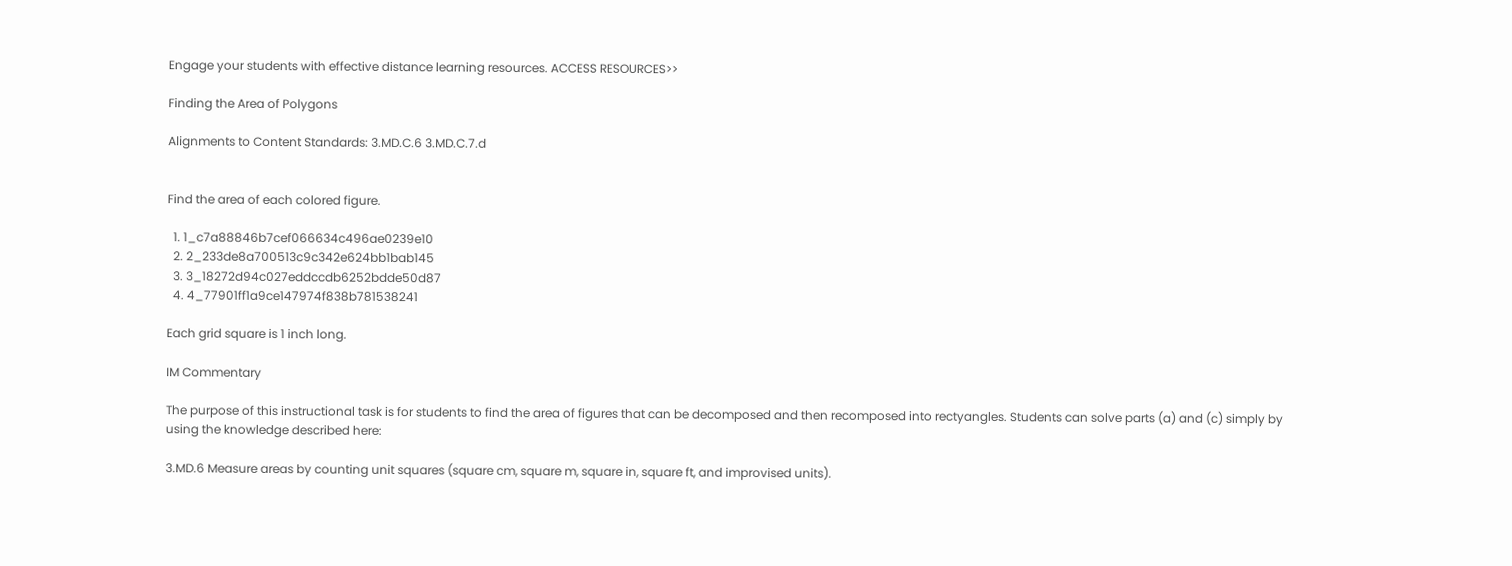Engage your students with effective distance learning resources. ACCESS RESOURCES>>

Finding the Area of Polygons

Alignments to Content Standards: 3.MD.C.6 3.MD.C.7.d


Find the area of each colored figure.

  1. 1_c7a88846b7cef066634c496ae0239e10
  2. 2_233de8a700513c9c342e624bb1bab145
  3. 3_18272d94c027eddccdb6252bdde50d87
  4. 4_77901ff1a9ce147974f838b781538241

Each grid square is 1 inch long.

IM Commentary

The purpose of this instructional task is for students to find the area of figures that can be decomposed and then recomposed into rectyangles. Students can solve parts (a) and (c) simply by using the knowledge described here:

3.MD.6 Measure areas by counting unit squares (square cm, square m, square in, square ft, and improvised units).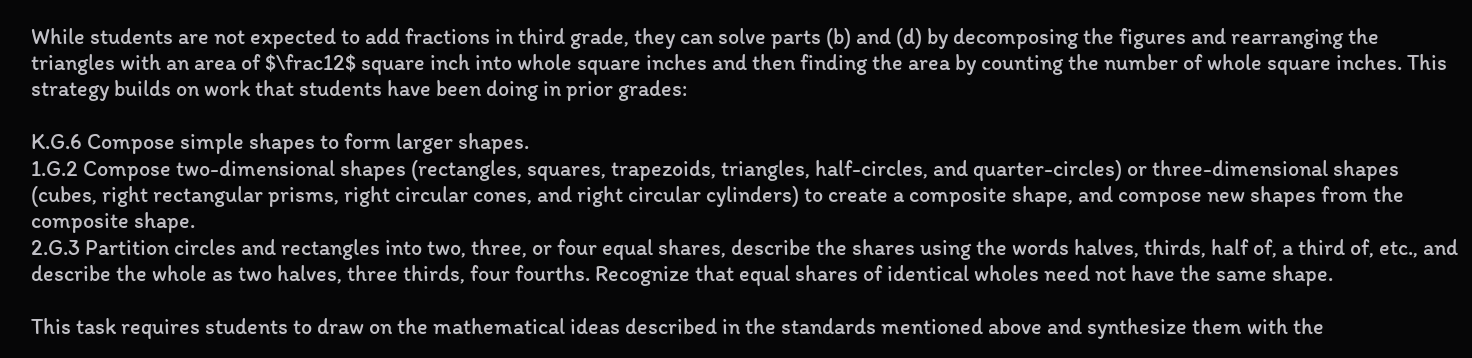While students are not expected to add fractions in third grade, they can solve parts (b) and (d) by decomposing the figures and rearranging the triangles with an area of $\frac12$ square inch into whole square inches and then finding the area by counting the number of whole square inches. This strategy builds on work that students have been doing in prior grades:

K.G.6 Compose simple shapes to form larger shapes.
1.G.2 Compose two-dimensional shapes (rectangles, squares, trapezoids, triangles, half-circles, and quarter-circles) or three-dimensional shapes (cubes, right rectangular prisms, right circular cones, and right circular cylinders) to create a composite shape, and compose new shapes from the composite shape.
2.G.3 Partition circles and rectangles into two, three, or four equal shares, describe the shares using the words halves, thirds, half of, a third of, etc., and describe the whole as two halves, three thirds, four fourths. Recognize that equal shares of identical wholes need not have the same shape.

This task requires students to draw on the mathematical ideas described in the standards mentioned above and synthesize them with the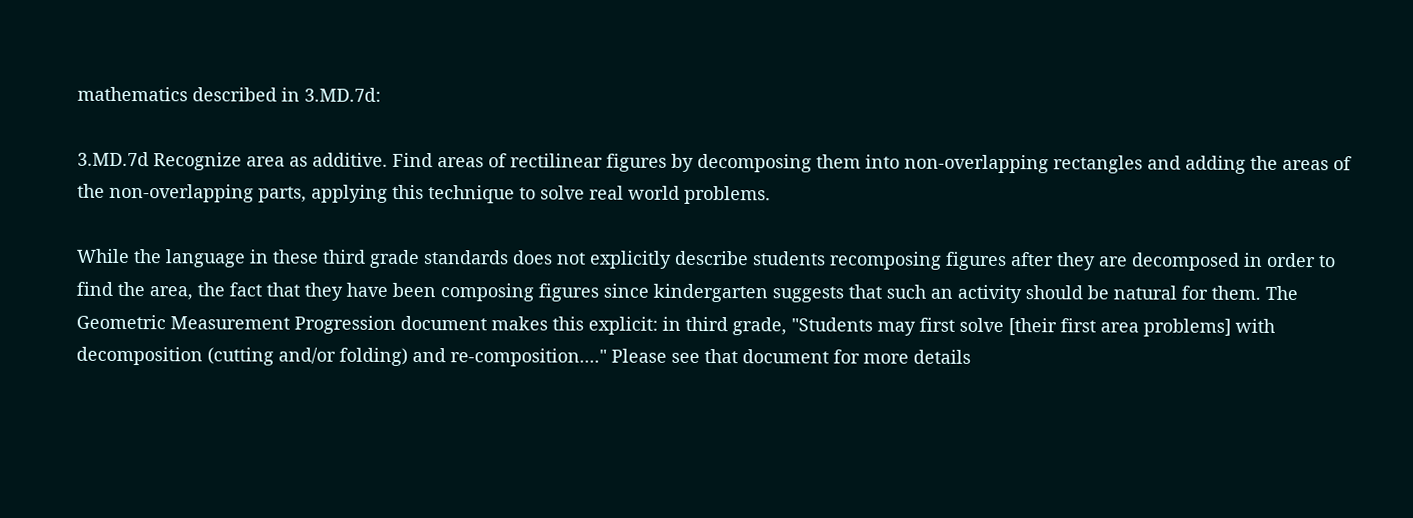mathematics described in 3.MD.7d:

3.MD.7d Recognize area as additive. Find areas of rectilinear figures by decomposing them into non-overlapping rectangles and adding the areas of the non-overlapping parts, applying this technique to solve real world problems.

While the language in these third grade standards does not explicitly describe students recomposing figures after they are decomposed in order to find the area, the fact that they have been composing figures since kindergarten suggests that such an activity should be natural for them. The Geometric Measurement Progression document makes this explicit: in third grade, "Students may first solve [their first area problems] with decomposition (cutting and/or folding) and re-composition...." Please see that document for more details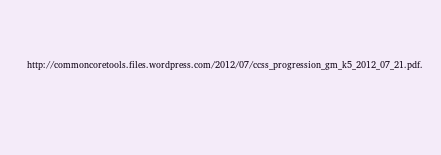http://commoncoretools.files.wordpress.com/2012/07/ccss_progression_gm_k5_2012_07_21.pdf.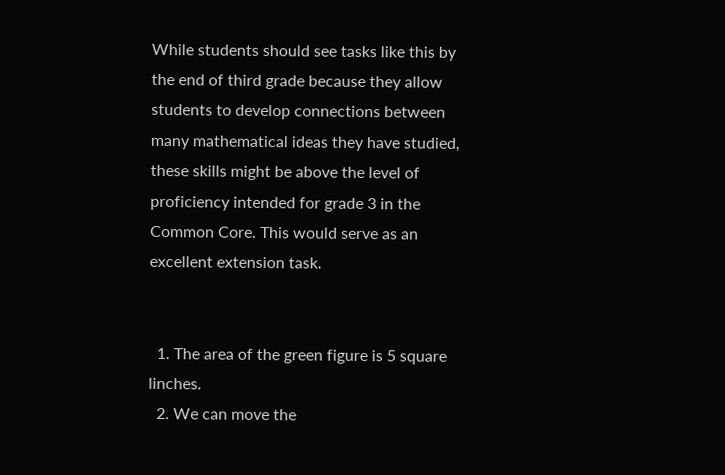While students should see tasks like this by the end of third grade because they allow students to develop connections between many mathematical ideas they have studied, these skills might be above the level of proficiency intended for grade 3 in the Common Core. This would serve as an excellent extension task.


  1. The area of the green figure is 5 square linches.
  2. We can move the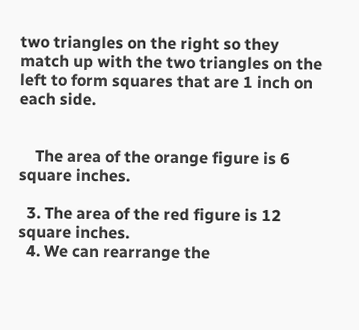two triangles on the right so they match up with the two triangles on the left to form squares that are 1 inch on each side.


    The area of the orange figure is 6 square inches.

  3. The area of the red figure is 12 square inches.
  4. We can rearrange the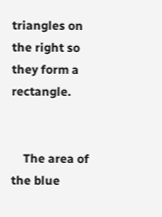triangles on the right so they form a rectangle.


    The area of the blue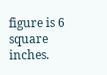figure is 6 square inches.